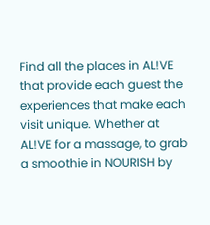Find all the places in AL!VE that provide each guest the experiences that make each visit unique. Whether at AL!VE for a massage, to grab a smoothie in NOURISH by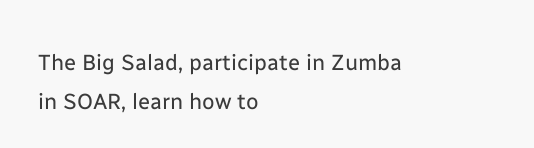The Big Salad, participate in Zumba in SOAR, learn how to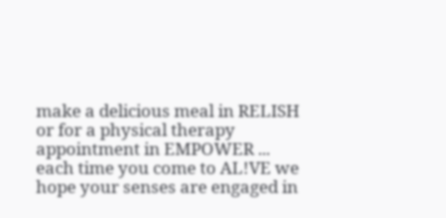make a delicious meal in RELISH or for a physical therapy appointment in EMPOWER ... each time you come to AL!VE we hope your senses are engaged in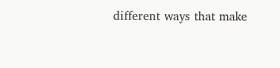different ways that make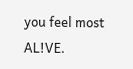you feel most AL!VE.